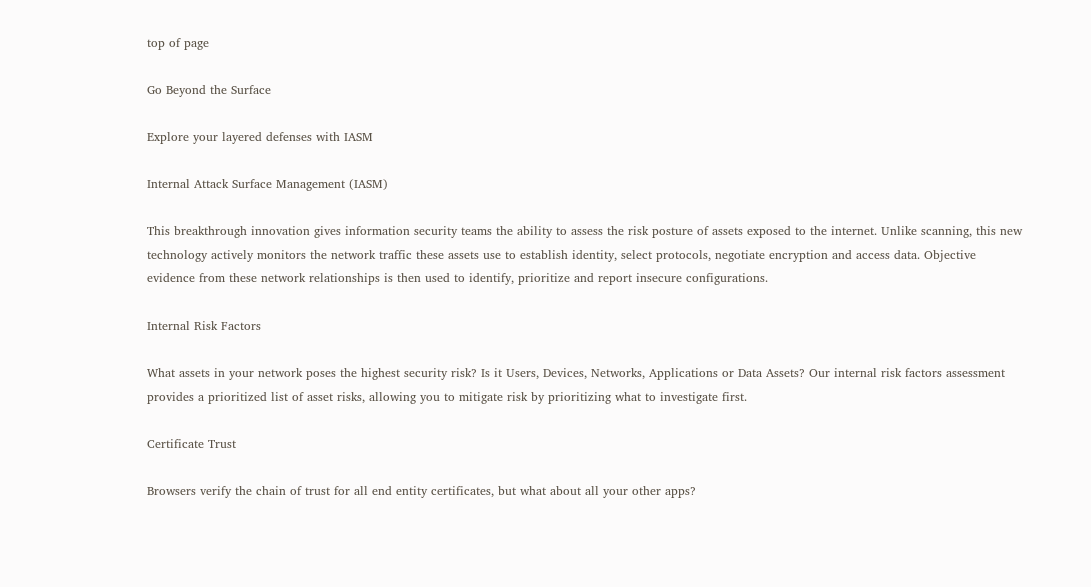top of page

Go Beyond the Surface

Explore your layered defenses with IASM

Internal Attack Surface Management (IASM)

This breakthrough innovation gives information security teams the ability to assess the risk posture of assets exposed to the internet. Unlike scanning, this new technology actively monitors the network traffic these assets use to establish identity, select protocols, negotiate encryption and access data. Objective evidence from these network relationships is then used to identify, prioritize and report insecure configurations.

Internal Risk Factors

What assets in your network poses the highest security risk? Is it Users, Devices, Networks, Applications or Data Assets? Our internal risk factors assessment provides a prioritized list of asset risks, allowing you to mitigate risk by prioritizing what to investigate first.

Certificate Trust

Browsers verify the chain of trust for all end entity certificates, but what about all your other apps?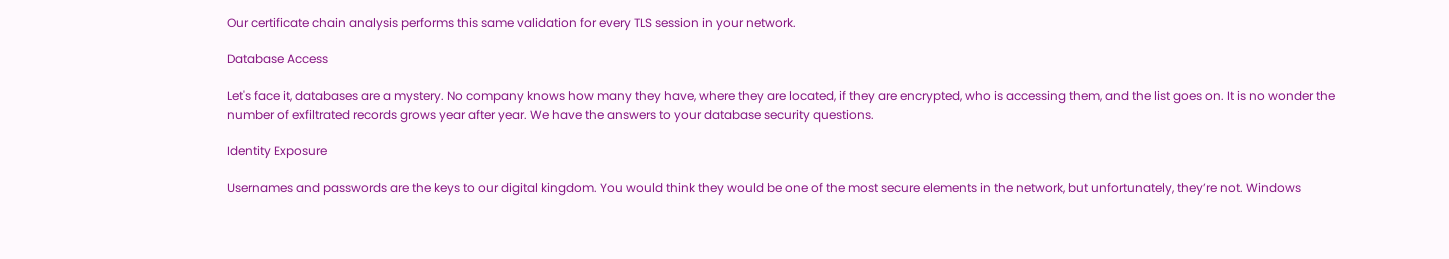Our certificate chain analysis performs this same validation for every TLS session in your network.

Database Access

Let's face it, databases are a mystery. No company knows how many they have, where they are located, if they are encrypted, who is accessing them, and the list goes on. It is no wonder the number of exfiltrated records grows year after year. We have the answers to your database security questions.

Identity Exposure

Usernames and passwords are the keys to our digital kingdom. You would think they would be one of the most secure elements in the network, but unfortunately, they’re not. Windows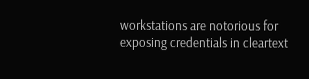workstations are notorious for exposing credentials in cleartext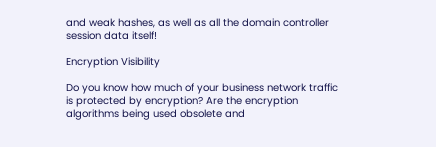and weak hashes, as well as all the domain controller session data itself!

Encryption Visibility

Do you know how much of your business network traffic is protected by encryption? Are the encryption algorithms being used obsolete and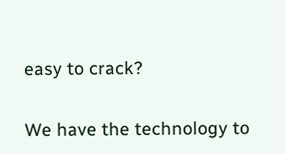easy to crack?

We have the technology to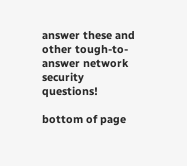answer these and other tough-to-answer network security questions!

bottom of page